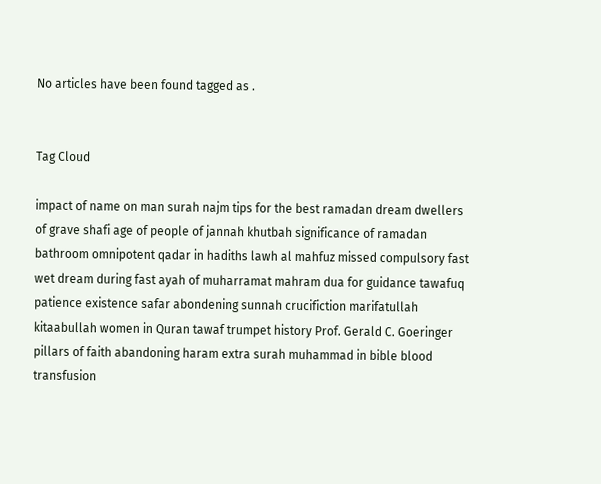No articles have been found tagged as .


Tag Cloud

impact of name on man surah najm tips for the best ramadan dream dwellers of grave shafi age of people of jannah khutbah significance of ramadan bathroom omnipotent qadar in hadiths lawh al mahfuz missed compulsory fast wet dream during fast ayah of muharramat mahram dua for guidance tawafuq patience existence safar abondening sunnah crucifiction marifatullah kitaabullah women in Quran tawaf trumpet history Prof. Gerald C. Goeringer pillars of faith abandoning haram extra surah muhammad in bible blood transfusion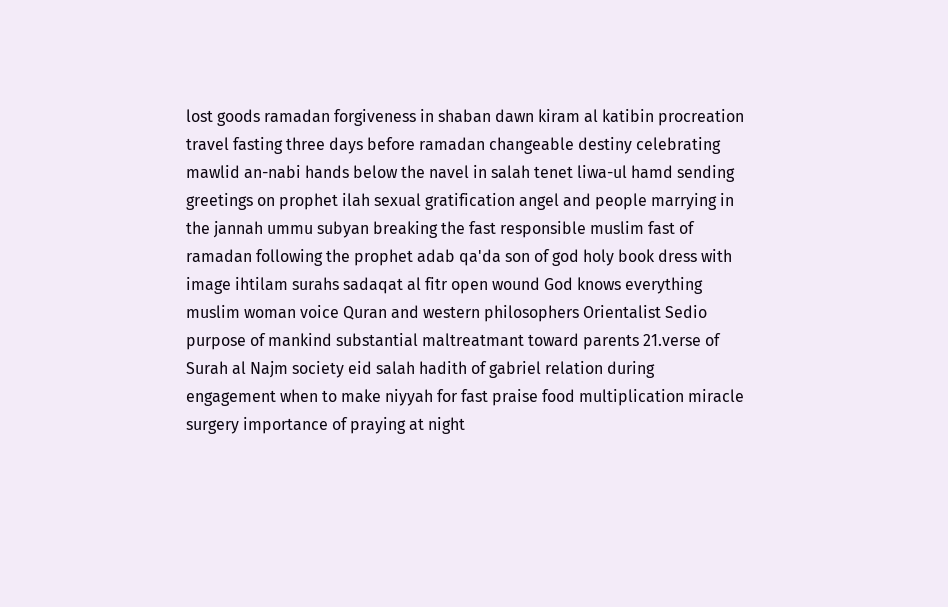lost goods ramadan forgiveness in shaban dawn kiram al katibin procreation travel fasting three days before ramadan changeable destiny celebrating mawlid an-nabi hands below the navel in salah tenet liwa-ul hamd sending greetings on prophet ilah sexual gratification angel and people marrying in the jannah ummu subyan breaking the fast responsible muslim fast of ramadan following the prophet adab qa'da son of god holy book dress with image ihtilam surahs sadaqat al fitr open wound God knows everything muslim woman voice Quran and western philosophers Orientalist Sedio purpose of mankind substantial maltreatmant toward parents 21.verse of Surah al Najm society eid salah hadith of gabriel relation during engagement when to make niyyah for fast praise food multiplication miracle surgery importance of praying at night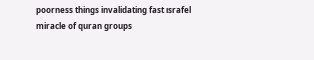poorness things invalidating fast ısrafel miracle of quran groups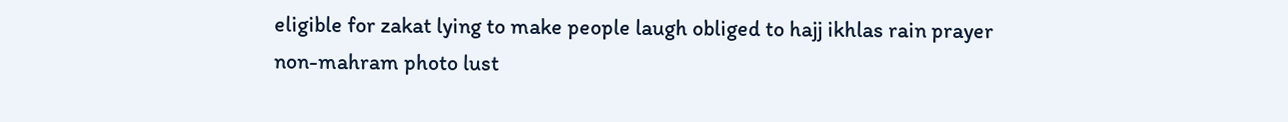eligible for zakat lying to make people laugh obliged to hajj ikhlas rain prayer non-mahram photo lust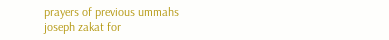prayers of previous ummahs joseph zakat for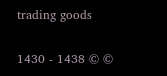trading goods

1430 - 1438 © ©